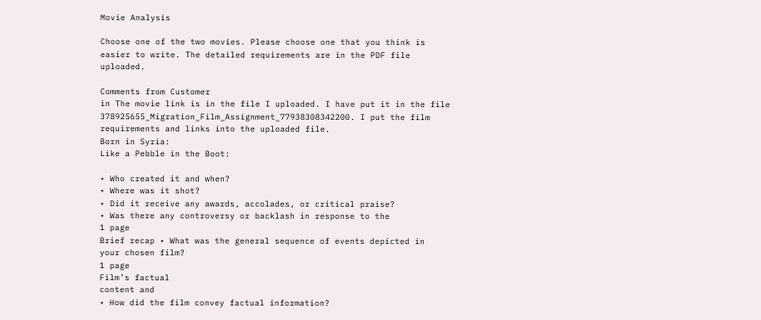Movie Analysis

Choose one of the two movies. Please choose one that you think is easier to write. The detailed requirements are in the PDF file uploaded.

Comments from Customer
in The movie link is in the file I uploaded. I have put it in the file 378925655_Migration_Film_Assignment_77938308342200. I put the film requirements and links into the uploaded file.
Born in Syria:
Like a Pebble in the Boot:

• Who created it and when?
• Where was it shot?
• Did it receive any awards, accolades, or critical praise?
• Was there any controversy or backlash in response to the
1 page
Brief recap • What was the general sequence of events depicted in
your chosen film?
1 page
Film’s factual
content and
• How did the film convey factual information?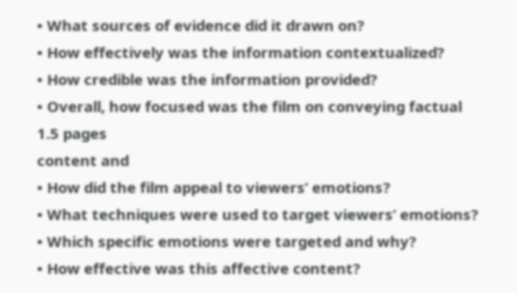• What sources of evidence did it drawn on?
• How effectively was the information contextualized?
• How credible was the information provided?
• Overall, how focused was the film on conveying factual
1.5 pages
content and
• How did the film appeal to viewers’ emotions?
• What techniques were used to target viewers’ emotions?
• Which specific emotions were targeted and why?
• How effective was this affective content?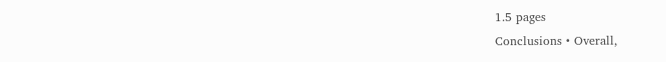1.5 pages
Conclusions • Overall,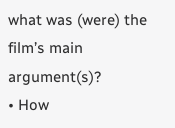what was (were) the film’s main argument(s)?
• How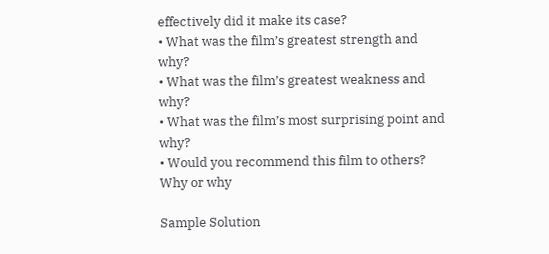effectively did it make its case?
• What was the film’s greatest strength and why?
• What was the film’s greatest weakness and why?
• What was the film’s most surprising point and why?
• Would you recommend this film to others? Why or why

Sample Solution